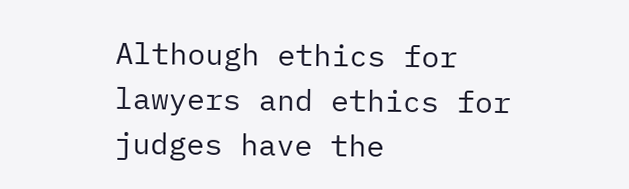Although ethics for lawyers and ethics for judges have the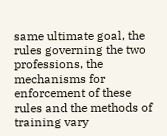same ultimate goal, the rules governing the two professions, the mechanisms for enforcement of these rules and the methods of training vary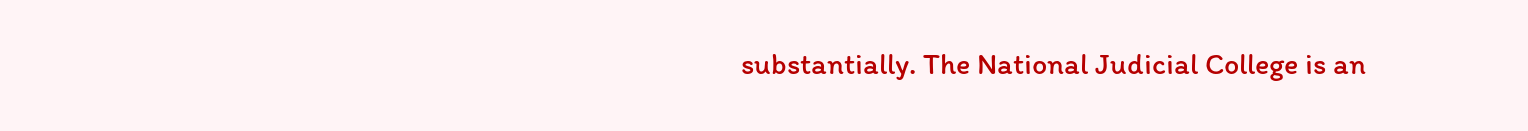substantially. The National Judicial College is an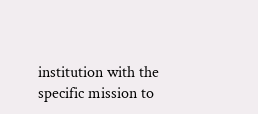institution with the specific mission to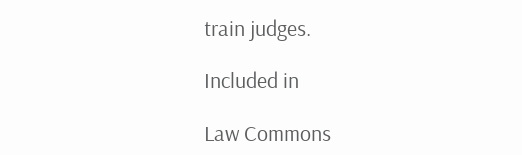train judges.

Included in

Law Commons